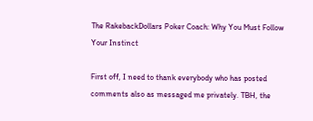The RakebackDollars Poker Coach: Why You Must Follow Your Instinct

First off, I need to thank everybody who has posted comments also as messaged me privately. TBH, the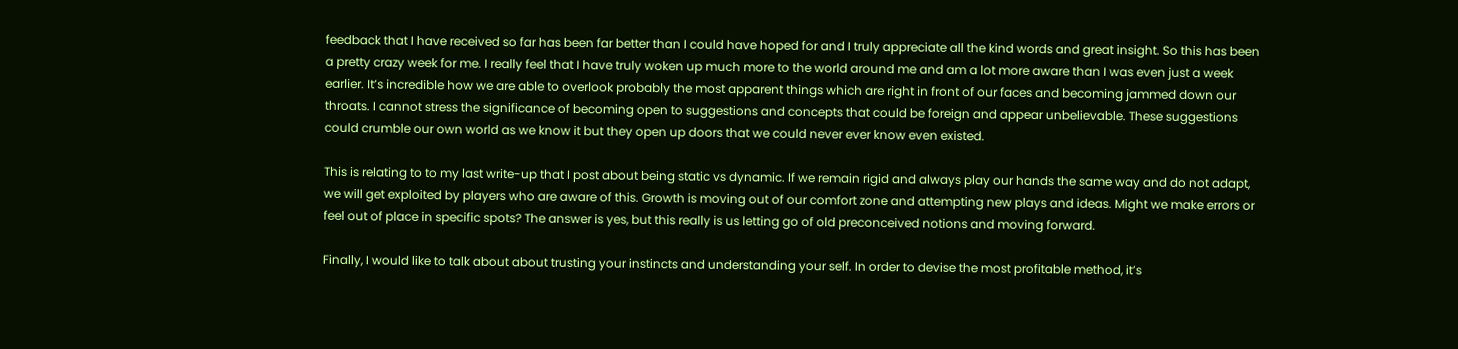feedback that I have received so far has been far better than I could have hoped for and I truly appreciate all the kind words and great insight. So this has been a pretty crazy week for me. I really feel that I have truly woken up much more to the world around me and am a lot more aware than I was even just a week earlier. It’s incredible how we are able to overlook probably the most apparent things which are right in front of our faces and becoming jammed down our throats. I cannot stress the significance of becoming open to suggestions and concepts that could be foreign and appear unbelievable. These suggestions could crumble our own world as we know it but they open up doors that we could never ever know even existed.

This is relating to to my last write-up that I post about being static vs dynamic. If we remain rigid and always play our hands the same way and do not adapt, we will get exploited by players who are aware of this. Growth is moving out of our comfort zone and attempting new plays and ideas. Might we make errors or feel out of place in specific spots? The answer is yes, but this really is us letting go of old preconceived notions and moving forward.

Finally, I would like to talk about about trusting your instincts and understanding your self. In order to devise the most profitable method, it’s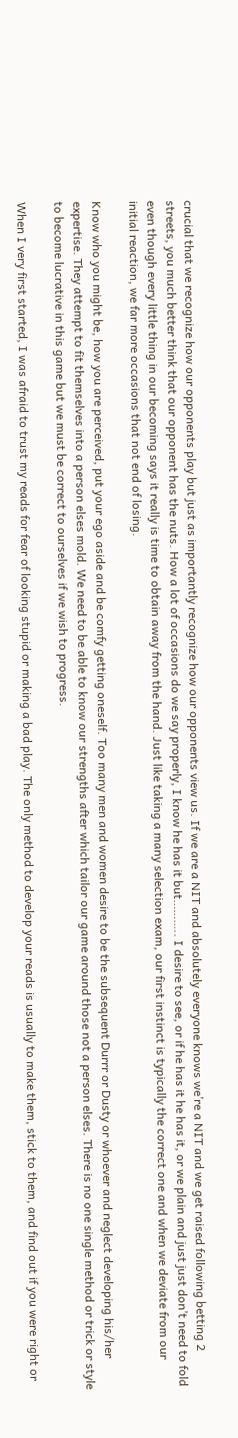crucial that we recognize how our opponents play but just as importantly recognize how our opponents view us. If we are a NIT and absolutely everyone knows we’re a NIT and we get raised following betting 2 streets, you much better think that our opponent has the nuts. How a lot of occasions do we say properly, I know he has it but……….. I desire to see, or if he has it he has it, or we plain and just just don’t need to fold even though every little thing in our becoming says it really is time to obtain away from the hand. Just like taking a many selection exam, our first instinct is typically the correct one and when we deviate from our initial reaction, we far more occasions that not end of losing.

Know who you might be, how you are perceived, put your ego aside and be comfy getting oneself. Too many men and women desire to be the subsequent Durrr or Dusty or whoever and neglect developing his/her expertise. They attempt to fit themselves into a person elses mold. We need to be able to know our strengths after which tailor our game around those not a person elses. There is no one single method or trick or style to become lucrative in this game but we must be correct to ourselves if we wish to progress.

When I very first started, I was afraid to trust my reads for fear of looking stupid or making a bad play. The only method to develop your reads is usually to make them, stick to them, and find out if you were right or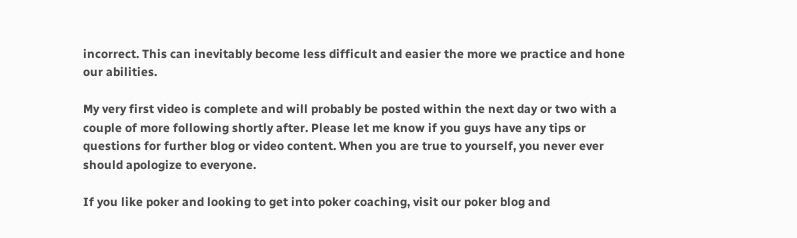incorrect. This can inevitably become less difficult and easier the more we practice and hone our abilities.

My very first video is complete and will probably be posted within the next day or two with a couple of more following shortly after. Please let me know if you guys have any tips or questions for further blog or video content. When you are true to yourself, you never ever should apologize to everyone.

If you like poker and looking to get into poker coaching, visit our poker blog and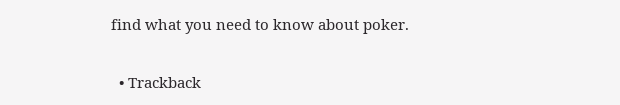find what you need to know about poker.

  • Trackback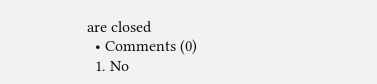are closed
  • Comments (0)
  1. No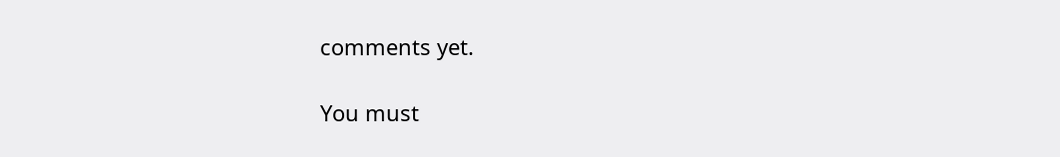comments yet.

You must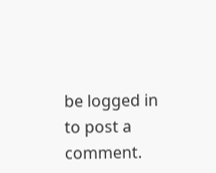be logged in to post a comment.